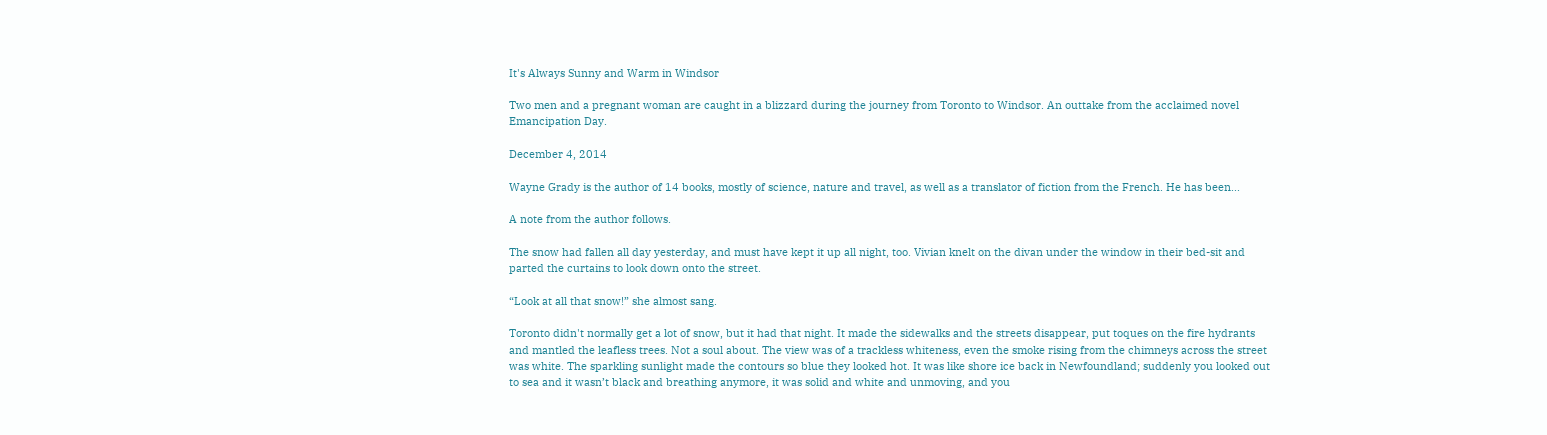It's Always Sunny and Warm in Windsor

Two men and a pregnant woman are caught in a blizzard during the journey from Toronto to Windsor. An outtake from the acclaimed novel Emancipation Day.

December 4, 2014

Wayne Grady is the author of 14 books, mostly of science, nature and travel, as well as a translator of fiction from the French. He has been...

A note from the author follows.

The snow had fallen all day yesterday, and must have kept it up all night, too. Vivian knelt on the divan under the window in their bed-sit and parted the curtains to look down onto the street.

“Look at all that snow!” she almost sang.

Toronto didn't normally get a lot of snow, but it had that night. It made the sidewalks and the streets disappear, put toques on the fire hydrants and mantled the leafless trees. Not a soul about. The view was of a trackless whiteness, even the smoke rising from the chimneys across the street was white. The sparkling sunlight made the contours so blue they looked hot. It was like shore ice back in Newfoundland; suddenly you looked out to sea and it wasn’t black and breathing anymore, it was solid and white and unmoving, and you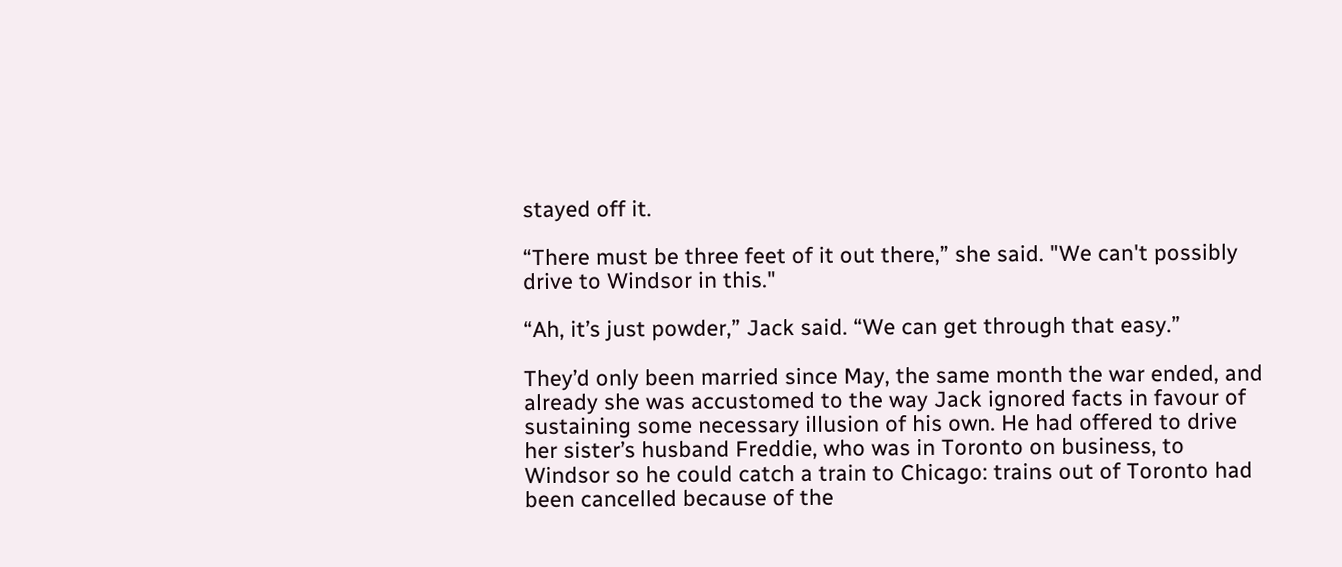stayed off it.

“There must be three feet of it out there,” she said. "We can't possibly drive to Windsor in this."

“Ah, it’s just powder,” Jack said. “We can get through that easy.”

They’d only been married since May, the same month the war ended, and already she was accustomed to the way Jack ignored facts in favour of sustaining some necessary illusion of his own. He had offered to drive her sister’s husband Freddie, who was in Toronto on business, to Windsor so he could catch a train to Chicago: trains out of Toronto had been cancelled because of the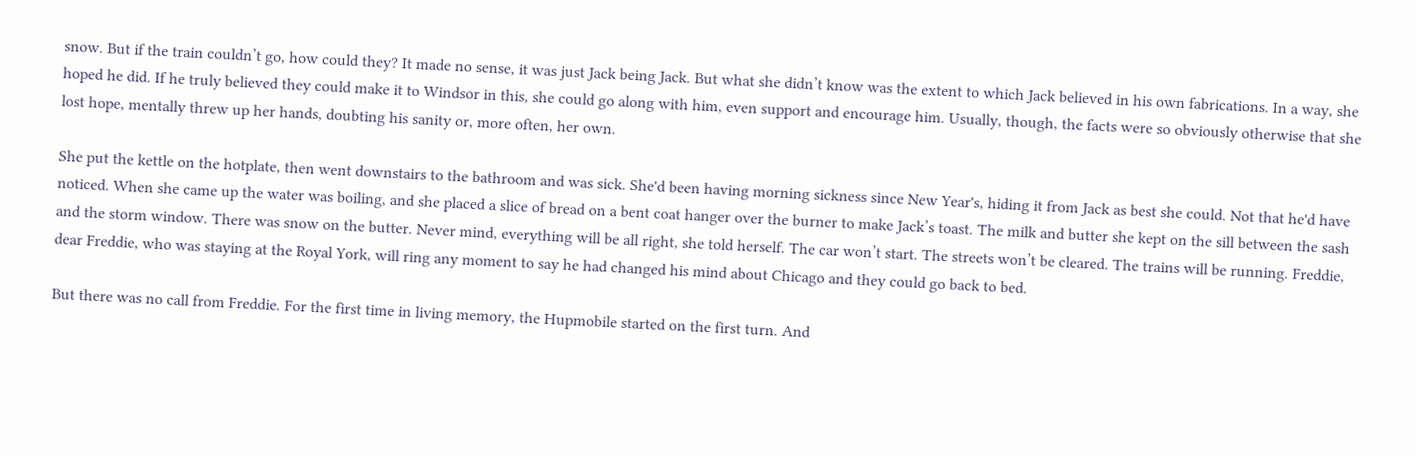snow. But if the train couldn’t go, how could they? It made no sense, it was just Jack being Jack. But what she didn’t know was the extent to which Jack believed in his own fabrications. In a way, she hoped he did. If he truly believed they could make it to Windsor in this, she could go along with him, even support and encourage him. Usually, though, the facts were so obviously otherwise that she lost hope, mentally threw up her hands, doubting his sanity or, more often, her own.

She put the kettle on the hotplate, then went downstairs to the bathroom and was sick. She'd been having morning sickness since New Year's, hiding it from Jack as best she could. Not that he'd have noticed. When she came up the water was boiling, and she placed a slice of bread on a bent coat hanger over the burner to make Jack’s toast. The milk and butter she kept on the sill between the sash and the storm window. There was snow on the butter. Never mind, everything will be all right, she told herself. The car won’t start. The streets won’t be cleared. The trains will be running. Freddie, dear Freddie, who was staying at the Royal York, will ring any moment to say he had changed his mind about Chicago and they could go back to bed.

But there was no call from Freddie. For the first time in living memory, the Hupmobile started on the first turn. And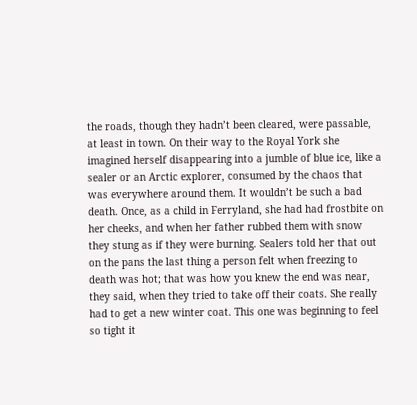the roads, though they hadn’t been cleared, were passable, at least in town. On their way to the Royal York she imagined herself disappearing into a jumble of blue ice, like a sealer or an Arctic explorer, consumed by the chaos that was everywhere around them. It wouldn’t be such a bad death. Once, as a child in Ferryland, she had had frostbite on her cheeks, and when her father rubbed them with snow they stung as if they were burning. Sealers told her that out on the pans the last thing a person felt when freezing to death was hot; that was how you knew the end was near, they said, when they tried to take off their coats. She really had to get a new winter coat. This one was beginning to feel so tight it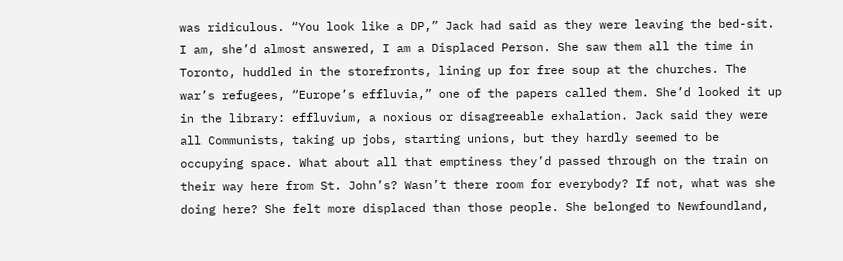was ridiculous. “You look like a DP,” Jack had said as they were leaving the bed-sit. I am, she’d almost answered, I am a Displaced Person. She saw them all the time in Toronto, huddled in the storefronts, lining up for free soup at the churches. The war’s refugees, “Europe’s effluvia,” one of the papers called them. She’d looked it up in the library: effluvium, a noxious or disagreeable exhalation. Jack said they were all Communists, taking up jobs, starting unions, but they hardly seemed to be occupying space. What about all that emptiness they’d passed through on the train on their way here from St. John’s? Wasn’t there room for everybody? If not, what was she doing here? She felt more displaced than those people. She belonged to Newfoundland,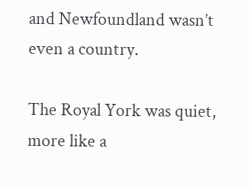and Newfoundland wasn’t even a country.

The Royal York was quiet, more like a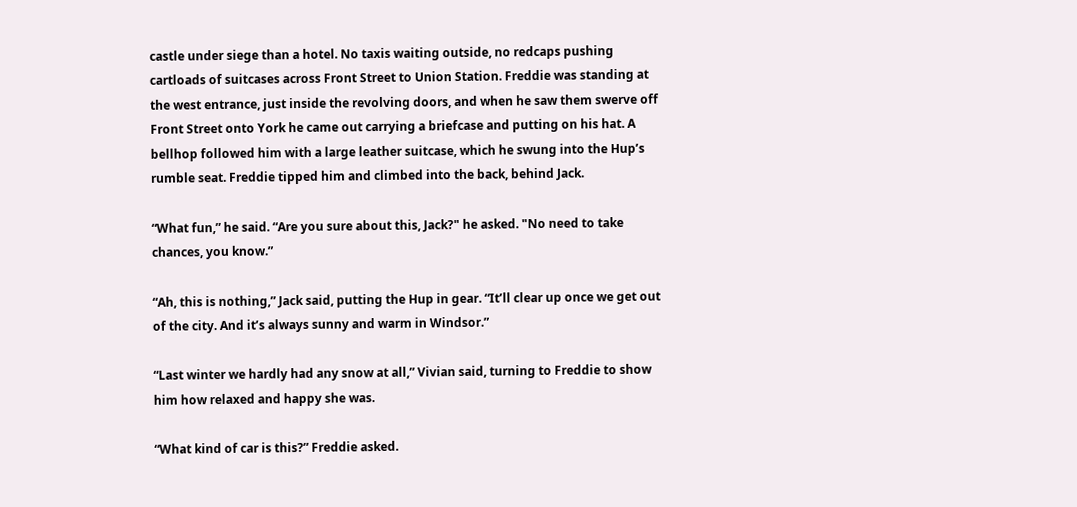castle under siege than a hotel. No taxis waiting outside, no redcaps pushing cartloads of suitcases across Front Street to Union Station. Freddie was standing at the west entrance, just inside the revolving doors, and when he saw them swerve off Front Street onto York he came out carrying a briefcase and putting on his hat. A bellhop followed him with a large leather suitcase, which he swung into the Hup’s rumble seat. Freddie tipped him and climbed into the back, behind Jack.

“What fun,” he said. “Are you sure about this, Jack?" he asked. "No need to take chances, you know.”

“Ah, this is nothing,” Jack said, putting the Hup in gear. “It’ll clear up once we get out of the city. And it’s always sunny and warm in Windsor.”

“Last winter we hardly had any snow at all,” Vivian said, turning to Freddie to show him how relaxed and happy she was.

“What kind of car is this?” Freddie asked.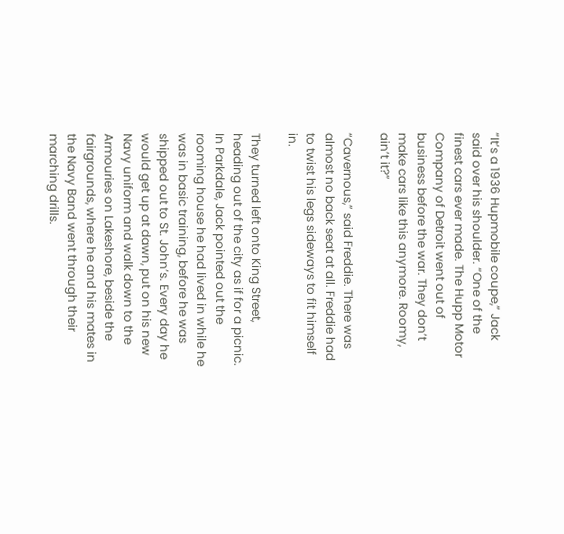“It’s a 1936 Hupmobile coupe,” Jack said over his shoulder. “One of the finest cars ever made. The Hupp Motor Company of Detroit went out of business before the war. They don’t make cars like this anymore. Roomy, ain’t it?”

“Cavernous,” said Freddie. There was almost no back seat at all. Freddie had to twist his legs sideways to fit himself in.

They turned left onto King Street, heading out of the city as if for a picnic. In Parkdale, Jack pointed out the rooming house he had lived in while he was in basic training, before he was shipped out to St. John’s. Every day he would get up at dawn, put on his new Navy uniform and walk down to the Armouries on Lakeshore, beside the fairgrounds, where he and his mates in the Navy Band went through their marching drills.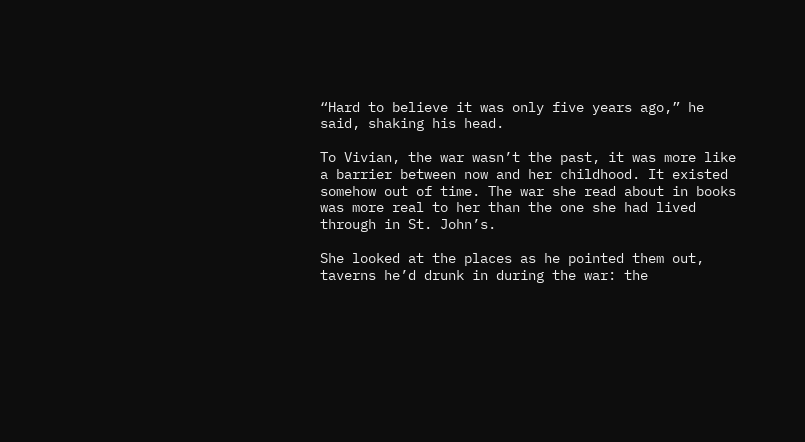“Hard to believe it was only five years ago,” he said, shaking his head.

To Vivian, the war wasn’t the past, it was more like a barrier between now and her childhood. It existed somehow out of time. The war she read about in books was more real to her than the one she had lived through in St. John’s.

She looked at the places as he pointed them out, taverns he’d drunk in during the war: the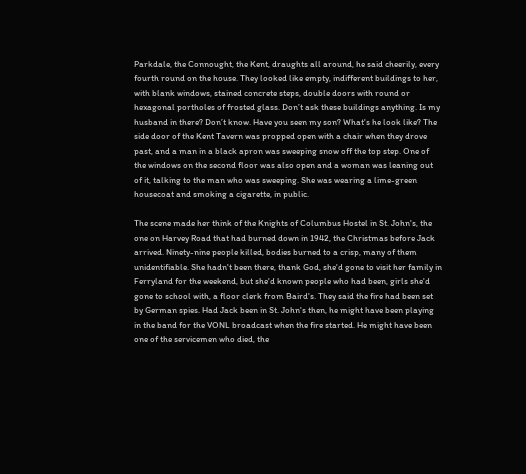Parkdale, the Connought, the Kent, draughts all around, he said cheerily, every fourth round on the house. They looked like empty, indifferent buildings to her, with blank windows, stained concrete steps, double doors with round or hexagonal portholes of frosted glass. Don’t ask these buildings anything. Is my husband in there? Don’t know. Have you seen my son? What's he look like? The side door of the Kent Tavern was propped open with a chair when they drove past, and a man in a black apron was sweeping snow off the top step. One of the windows on the second floor was also open and a woman was leaning out of it, talking to the man who was sweeping. She was wearing a lime-green housecoat and smoking a cigarette, in public.

The scene made her think of the Knights of Columbus Hostel in St. John's, the one on Harvey Road that had burned down in 1942, the Christmas before Jack arrived. Ninety-nine people killed, bodies burned to a crisp, many of them unidentifiable. She hadn't been there, thank God, she'd gone to visit her family in Ferryland for the weekend, but she'd known people who had been, girls she'd gone to school with, a floor clerk from Baird's. They said the fire had been set by German spies. Had Jack been in St. John's then, he might have been playing in the band for the VONL broadcast when the fire started. He might have been one of the servicemen who died, the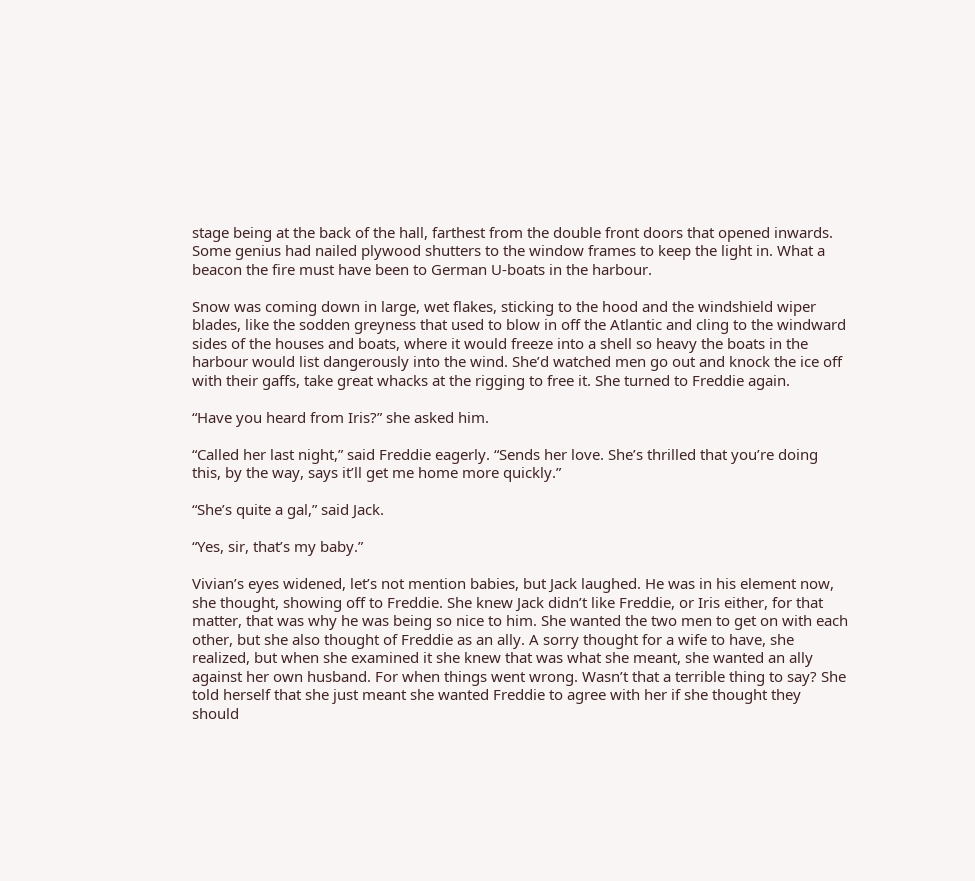stage being at the back of the hall, farthest from the double front doors that opened inwards. Some genius had nailed plywood shutters to the window frames to keep the light in. What a beacon the fire must have been to German U-boats in the harbour.

Snow was coming down in large, wet flakes, sticking to the hood and the windshield wiper blades, like the sodden greyness that used to blow in off the Atlantic and cling to the windward sides of the houses and boats, where it would freeze into a shell so heavy the boats in the harbour would list dangerously into the wind. She’d watched men go out and knock the ice off with their gaffs, take great whacks at the rigging to free it. She turned to Freddie again.

“Have you heard from Iris?” she asked him.

“Called her last night,” said Freddie eagerly. “Sends her love. She’s thrilled that you’re doing this, by the way, says it’ll get me home more quickly.”

“She’s quite a gal,” said Jack.

“Yes, sir, that’s my baby.”

Vivian’s eyes widened, let’s not mention babies, but Jack laughed. He was in his element now, she thought, showing off to Freddie. She knew Jack didn’t like Freddie, or Iris either, for that matter, that was why he was being so nice to him. She wanted the two men to get on with each other, but she also thought of Freddie as an ally. A sorry thought for a wife to have, she realized, but when she examined it she knew that was what she meant, she wanted an ally against her own husband. For when things went wrong. Wasn’t that a terrible thing to say? She told herself that she just meant she wanted Freddie to agree with her if she thought they should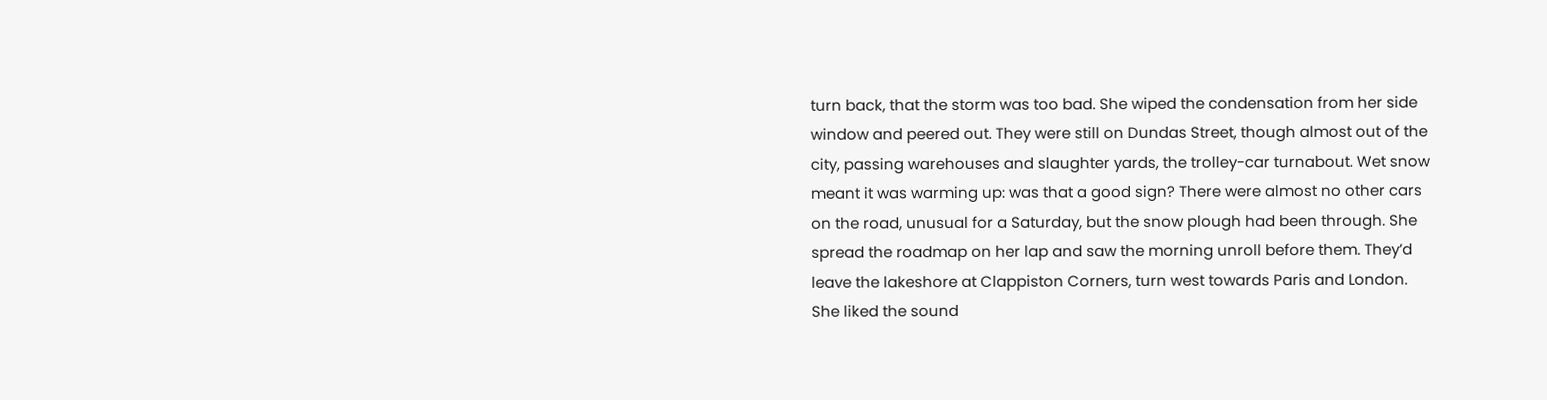turn back, that the storm was too bad. She wiped the condensation from her side window and peered out. They were still on Dundas Street, though almost out of the city, passing warehouses and slaughter yards, the trolley-car turnabout. Wet snow meant it was warming up: was that a good sign? There were almost no other cars on the road, unusual for a Saturday, but the snow plough had been through. She spread the roadmap on her lap and saw the morning unroll before them. They’d leave the lakeshore at Clappiston Corners, turn west towards Paris and London. She liked the sound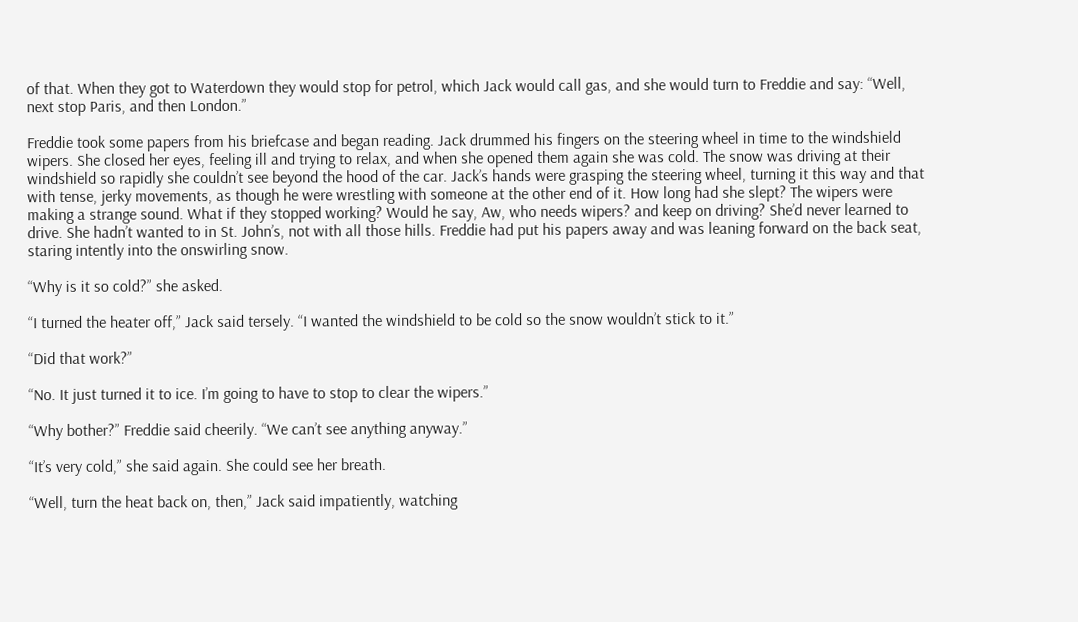of that. When they got to Waterdown they would stop for petrol, which Jack would call gas, and she would turn to Freddie and say: “Well, next stop Paris, and then London.”

Freddie took some papers from his briefcase and began reading. Jack drummed his fingers on the steering wheel in time to the windshield wipers. She closed her eyes, feeling ill and trying to relax, and when she opened them again she was cold. The snow was driving at their windshield so rapidly she couldn’t see beyond the hood of the car. Jack’s hands were grasping the steering wheel, turning it this way and that with tense, jerky movements, as though he were wrestling with someone at the other end of it. How long had she slept? The wipers were making a strange sound. What if they stopped working? Would he say, Aw, who needs wipers? and keep on driving? She’d never learned to drive. She hadn’t wanted to in St. John’s, not with all those hills. Freddie had put his papers away and was leaning forward on the back seat, staring intently into the onswirling snow.

“Why is it so cold?” she asked.

“I turned the heater off,” Jack said tersely. “I wanted the windshield to be cold so the snow wouldn’t stick to it.”

“Did that work?”

“No. It just turned it to ice. I’m going to have to stop to clear the wipers.”

“Why bother?” Freddie said cheerily. “We can’t see anything anyway.”

“It’s very cold,” she said again. She could see her breath.

“Well, turn the heat back on, then,” Jack said impatiently, watching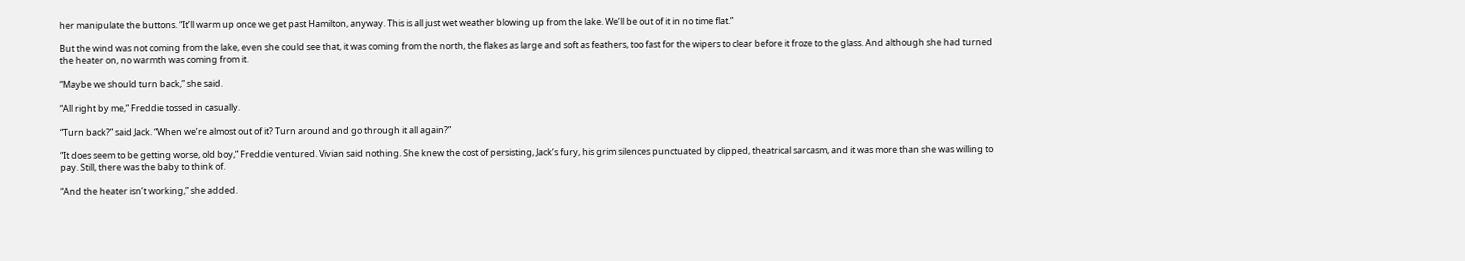her manipulate the buttons. “It’ll warm up once we get past Hamilton, anyway. This is all just wet weather blowing up from the lake. We’ll be out of it in no time flat.”

But the wind was not coming from the lake, even she could see that, it was coming from the north, the flakes as large and soft as feathers, too fast for the wipers to clear before it froze to the glass. And although she had turned the heater on, no warmth was coming from it.

“Maybe we should turn back,” she said.

“All right by me,” Freddie tossed in casually.

“Turn back?” said Jack. “When we’re almost out of it? Turn around and go through it all again?”

“It does seem to be getting worse, old boy,” Freddie ventured. Vivian said nothing. She knew the cost of persisting, Jack’s fury, his grim silences punctuated by clipped, theatrical sarcasm, and it was more than she was willing to pay. Still, there was the baby to think of.

“And the heater isn’t working,” she added.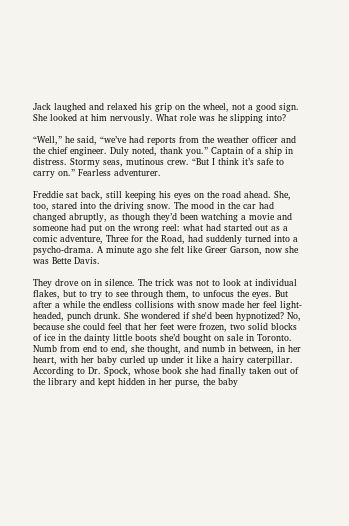Jack laughed and relaxed his grip on the wheel, not a good sign. She looked at him nervously. What role was he slipping into?

“Well,” he said, “we’ve had reports from the weather officer and the chief engineer. Duly noted, thank you.” Captain of a ship in distress. Stormy seas, mutinous crew. “But I think it’s safe to carry on.” Fearless adventurer.

Freddie sat back, still keeping his eyes on the road ahead. She, too, stared into the driving snow. The mood in the car had changed abruptly, as though they’d been watching a movie and someone had put on the wrong reel: what had started out as a comic adventure, Three for the Road, had suddenly turned into a psycho-drama. A minute ago she felt like Greer Garson, now she was Bette Davis.

They drove on in silence. The trick was not to look at individual flakes, but to try to see through them, to unfocus the eyes. But after a while the endless collisions with snow made her feel light-headed, punch drunk. She wondered if she'd been hypnotized? No, because she could feel that her feet were frozen, two solid blocks of ice in the dainty little boots she’d bought on sale in Toronto. Numb from end to end, she thought, and numb in between, in her heart, with her baby curled up under it like a hairy caterpillar. According to Dr. Spock, whose book she had finally taken out of the library and kept hidden in her purse, the baby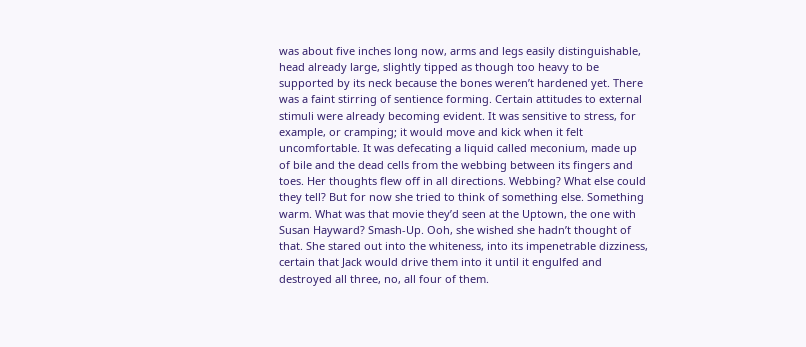was about five inches long now, arms and legs easily distinguishable, head already large, slightly tipped as though too heavy to be supported by its neck because the bones weren’t hardened yet. There was a faint stirring of sentience forming. Certain attitudes to external stimuli were already becoming evident. It was sensitive to stress, for example, or cramping; it would move and kick when it felt uncomfortable. It was defecating a liquid called meconium, made up of bile and the dead cells from the webbing between its fingers and toes. Her thoughts flew off in all directions. Webbing? What else could they tell? But for now she tried to think of something else. Something warm. What was that movie they’d seen at the Uptown, the one with Susan Hayward? Smash-Up. Ooh, she wished she hadn’t thought of that. She stared out into the whiteness, into its impenetrable dizziness, certain that Jack would drive them into it until it engulfed and destroyed all three, no, all four of them.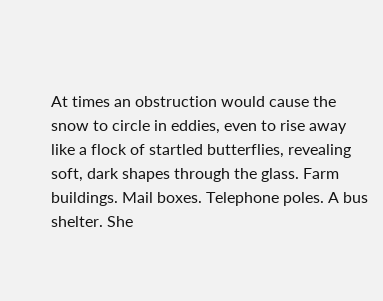At times an obstruction would cause the snow to circle in eddies, even to rise away like a flock of startled butterflies, revealing soft, dark shapes through the glass. Farm buildings. Mail boxes. Telephone poles. A bus shelter. She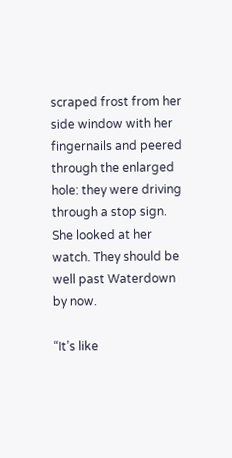scraped frost from her side window with her fingernails and peered through the enlarged hole: they were driving through a stop sign. She looked at her watch. They should be well past Waterdown by now.

“It’s like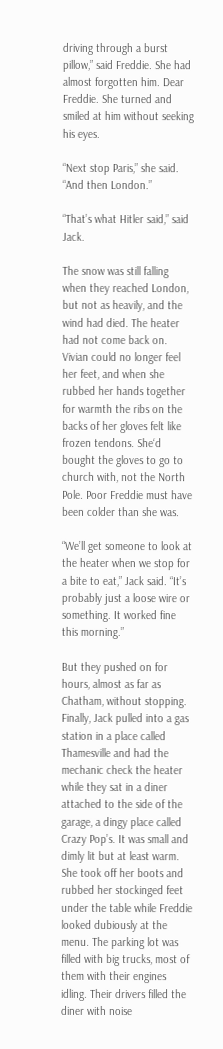driving through a burst pillow,” said Freddie. She had almost forgotten him. Dear Freddie. She turned and smiled at him without seeking his eyes.

“Next stop Paris,” she said. “And then London.”

“That’s what Hitler said,” said Jack.

The snow was still falling when they reached London, but not as heavily, and the wind had died. The heater had not come back on. Vivian could no longer feel her feet, and when she rubbed her hands together for warmth the ribs on the backs of her gloves felt like frozen tendons. She‘d bought the gloves to go to church with, not the North Pole. Poor Freddie must have been colder than she was.

“We’ll get someone to look at the heater when we stop for a bite to eat,” Jack said. “It’s probably just a loose wire or something. It worked fine this morning.”

But they pushed on for hours, almost as far as Chatham, without stopping. Finally, Jack pulled into a gas station in a place called Thamesville and had the mechanic check the heater while they sat in a diner attached to the side of the garage, a dingy place called Crazy Pop’s. It was small and dimly lit but at least warm. She took off her boots and rubbed her stockinged feet under the table while Freddie looked dubiously at the menu. The parking lot was filled with big trucks, most of them with their engines idling. Their drivers filled the diner with noise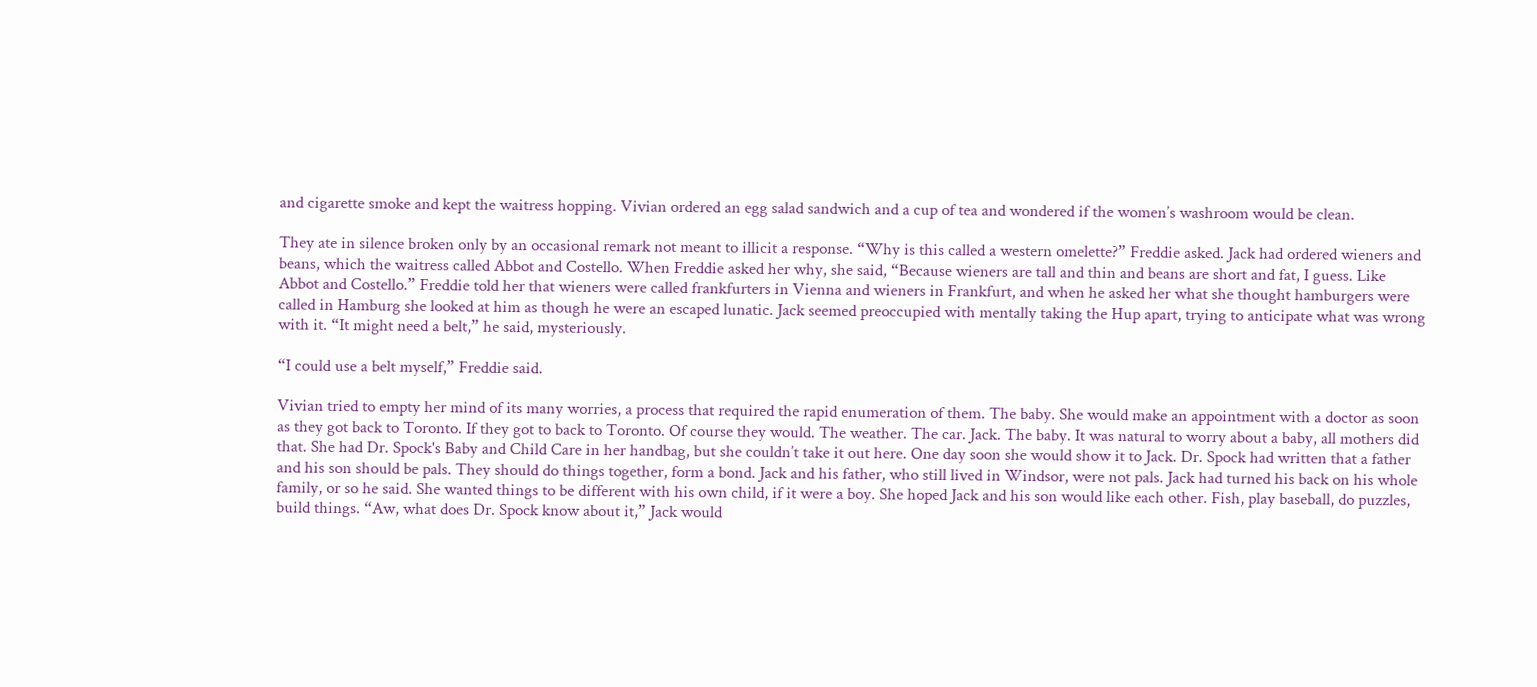and cigarette smoke and kept the waitress hopping. Vivian ordered an egg salad sandwich and a cup of tea and wondered if the women’s washroom would be clean.

They ate in silence broken only by an occasional remark not meant to illicit a response. “Why is this called a western omelette?” Freddie asked. Jack had ordered wieners and beans, which the waitress called Abbot and Costello. When Freddie asked her why, she said, “Because wieners are tall and thin and beans are short and fat, I guess. Like Abbot and Costello.” Freddie told her that wieners were called frankfurters in Vienna and wieners in Frankfurt, and when he asked her what she thought hamburgers were called in Hamburg she looked at him as though he were an escaped lunatic. Jack seemed preoccupied with mentally taking the Hup apart, trying to anticipate what was wrong with it. “It might need a belt,” he said, mysteriously.

“I could use a belt myself,” Freddie said.

Vivian tried to empty her mind of its many worries, a process that required the rapid enumeration of them. The baby. She would make an appointment with a doctor as soon as they got back to Toronto. If they got to back to Toronto. Of course they would. The weather. The car. Jack. The baby. It was natural to worry about a baby, all mothers did that. She had Dr. Spock's Baby and Child Care in her handbag, but she couldn’t take it out here. One day soon she would show it to Jack. Dr. Spock had written that a father and his son should be pals. They should do things together, form a bond. Jack and his father, who still lived in Windsor, were not pals. Jack had turned his back on his whole family, or so he said. She wanted things to be different with his own child, if it were a boy. She hoped Jack and his son would like each other. Fish, play baseball, do puzzles, build things. “Aw, what does Dr. Spock know about it,” Jack would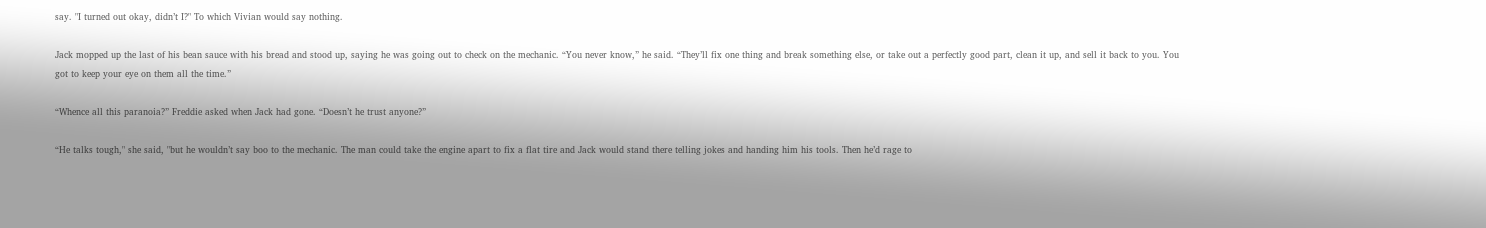say. "I turned out okay, didn’t I?" To which Vivian would say nothing.

Jack mopped up the last of his bean sauce with his bread and stood up, saying he was going out to check on the mechanic. “You never know,” he said. “They’ll fix one thing and break something else, or take out a perfectly good part, clean it up, and sell it back to you. You got to keep your eye on them all the time.”

“Whence all this paranoia?” Freddie asked when Jack had gone. “Doesn’t he trust anyone?”

“He talks tough," she said, "but he wouldn’t say boo to the mechanic. The man could take the engine apart to fix a flat tire and Jack would stand there telling jokes and handing him his tools. Then he’d rage to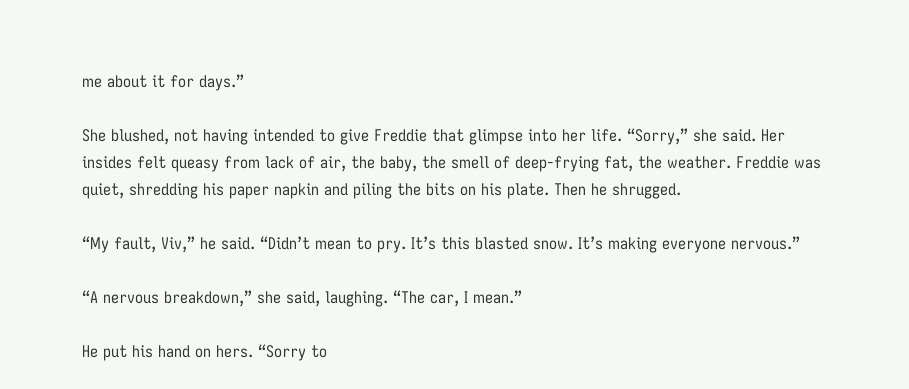me about it for days.”

She blushed, not having intended to give Freddie that glimpse into her life. “Sorry,” she said. Her insides felt queasy from lack of air, the baby, the smell of deep-frying fat, the weather. Freddie was quiet, shredding his paper napkin and piling the bits on his plate. Then he shrugged.

“My fault, Viv,” he said. “Didn’t mean to pry. It’s this blasted snow. It’s making everyone nervous.”

“A nervous breakdown,” she said, laughing. “The car, I mean.”

He put his hand on hers. “Sorry to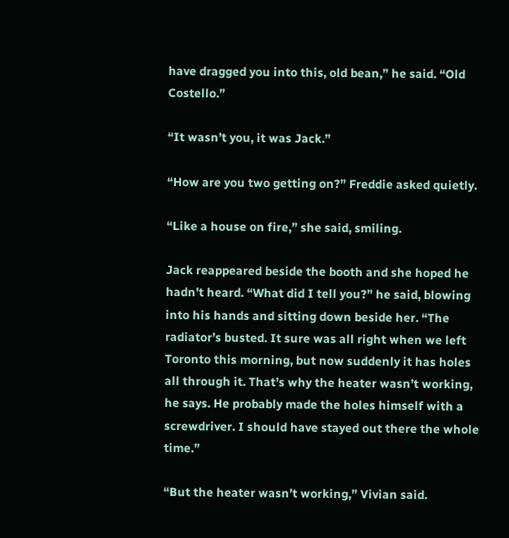have dragged you into this, old bean,” he said. “Old Costello.”

“It wasn’t you, it was Jack.”

“How are you two getting on?” Freddie asked quietly.

“Like a house on fire,” she said, smiling.

Jack reappeared beside the booth and she hoped he hadn’t heard. “What did I tell you?” he said, blowing into his hands and sitting down beside her. “The radiator’s busted. It sure was all right when we left Toronto this morning, but now suddenly it has holes all through it. That’s why the heater wasn’t working, he says. He probably made the holes himself with a screwdriver. I should have stayed out there the whole time.”

“But the heater wasn’t working,” Vivian said.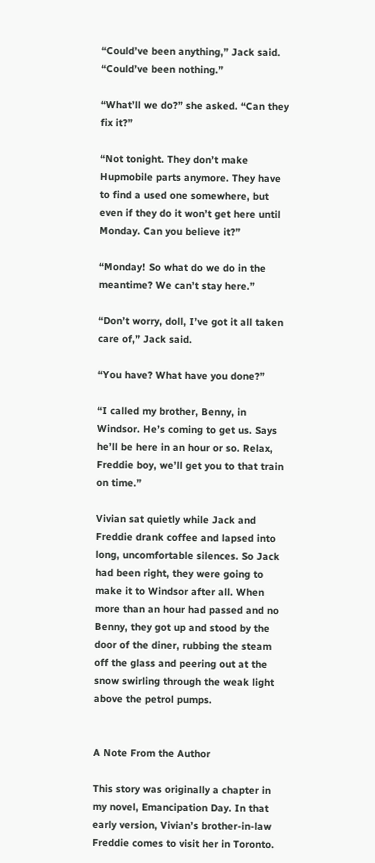“Could’ve been anything,” Jack said. “Could’ve been nothing.”

“What’ll we do?” she asked. “Can they fix it?”

“Not tonight. They don’t make Hupmobile parts anymore. They have to find a used one somewhere, but even if they do it won’t get here until Monday. Can you believe it?”

“Monday! So what do we do in the meantime? We can’t stay here.”

“Don’t worry, doll, I’ve got it all taken care of,” Jack said.

“You have? What have you done?”

“I called my brother, Benny, in Windsor. He’s coming to get us. Says he’ll be here in an hour or so. Relax, Freddie boy, we’ll get you to that train on time.”

Vivian sat quietly while Jack and Freddie drank coffee and lapsed into long, uncomfortable silences. So Jack had been right, they were going to make it to Windsor after all. When more than an hour had passed and no Benny, they got up and stood by the door of the diner, rubbing the steam off the glass and peering out at the snow swirling through the weak light above the petrol pumps.


A Note From the Author

This story was originally a chapter in my novel, Emancipation Day. In that early version, Vivian’s brother-in-law Freddie comes to visit her in Toronto.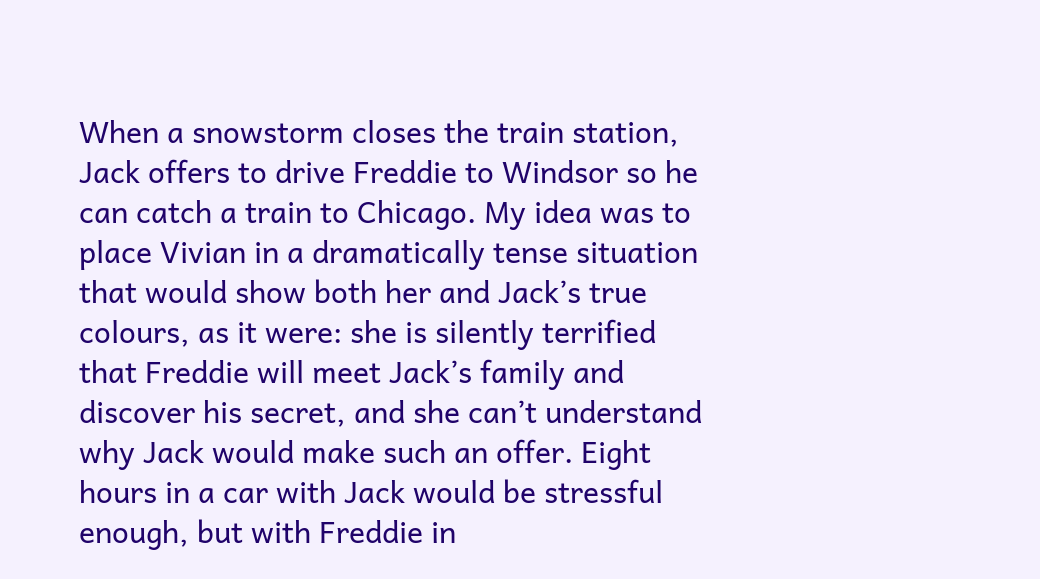When a snowstorm closes the train station, Jack offers to drive Freddie to Windsor so he can catch a train to Chicago. My idea was to place Vivian in a dramatically tense situation that would show both her and Jack’s true colours, as it were: she is silently terrified that Freddie will meet Jack’s family and discover his secret, and she can’t understand why Jack would make such an offer. Eight hours in a car with Jack would be stressful enough, but with Freddie in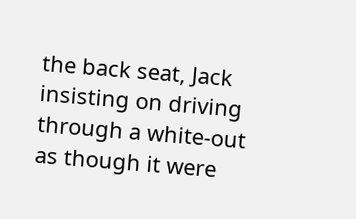the back seat, Jack insisting on driving through a white-out as though it were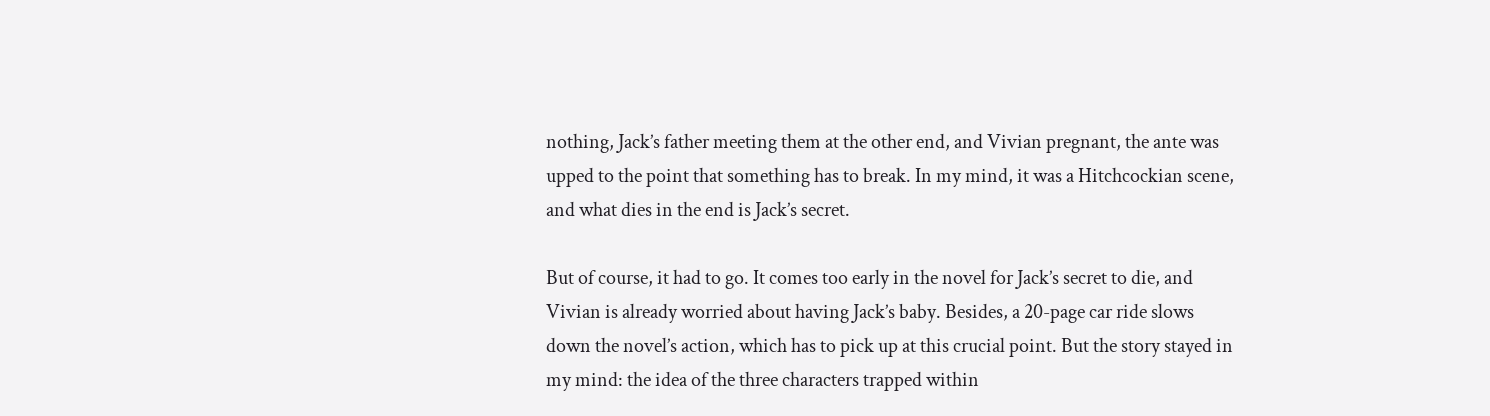nothing, Jack’s father meeting them at the other end, and Vivian pregnant, the ante was upped to the point that something has to break. In my mind, it was a Hitchcockian scene, and what dies in the end is Jack’s secret.

But of course, it had to go. It comes too early in the novel for Jack’s secret to die, and Vivian is already worried about having Jack’s baby. Besides, a 20-page car ride slows down the novel’s action, which has to pick up at this crucial point. But the story stayed in my mind: the idea of the three characters trapped within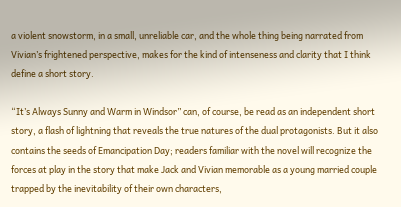a violent snowstorm, in a small, unreliable car, and the whole thing being narrated from Vivian’s frightened perspective, makes for the kind of intenseness and clarity that I think define a short story.

“It’s Always Sunny and Warm in Windsor” can, of course, be read as an independent short story, a flash of lightning that reveals the true natures of the dual protagonists. But it also contains the seeds of Emancipation Day; readers familiar with the novel will recognize the forces at play in the story that make Jack and Vivian memorable as a young married couple trapped by the inevitability of their own characters,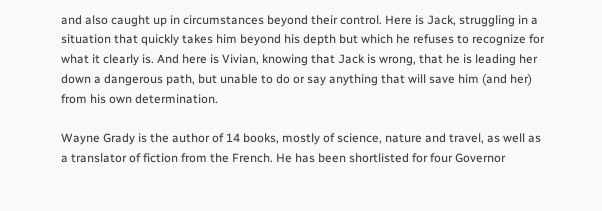and also caught up in circumstances beyond their control. Here is Jack, struggling in a situation that quickly takes him beyond his depth but which he refuses to recognize for what it clearly is. And here is Vivian, knowing that Jack is wrong, that he is leading her down a dangerous path, but unable to do or say anything that will save him (and her) from his own determination.

Wayne Grady is the author of 14 books, mostly of science, nature and travel, as well as a translator of fiction from the French. He has been shortlisted for four Governor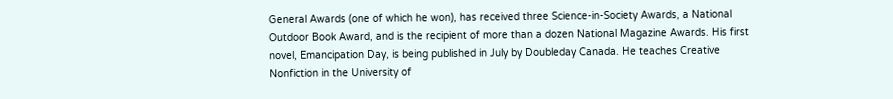General Awards (one of which he won), has received three Science-in-Society Awards, a National Outdoor Book Award, and is the recipient of more than a dozen National Magazine Awards. His first novel, Emancipation Day, is being published in July by Doubleday Canada. He teaches Creative Nonfiction in the University of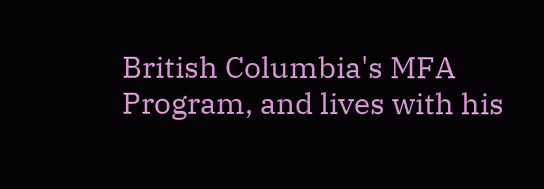British Columbia's MFA Program, and lives with his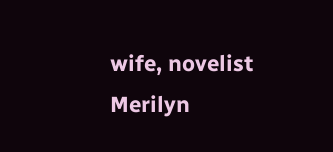wife, novelist Merilyn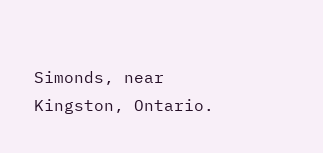Simonds, near Kingston, Ontario.